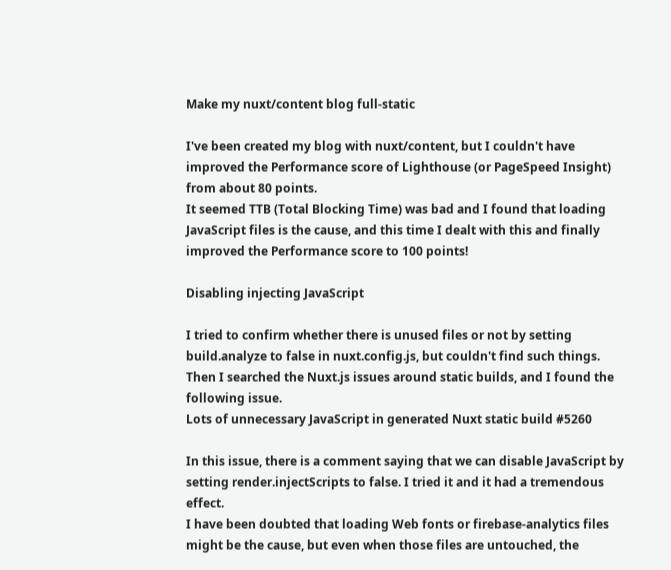Make my nuxt/content blog full-static

I've been created my blog with nuxt/content, but I couldn't have improved the Performance score of Lighthouse (or PageSpeed Insight) from about 80 points.
It seemed TTB (Total Blocking Time) was bad and I found that loading JavaScript files is the cause, and this time I dealt with this and finally improved the Performance score to 100 points!

Disabling injecting JavaScript

I tried to confirm whether there is unused files or not by setting build.analyze to false in nuxt.config.js, but couldn't find such things.
Then I searched the Nuxt.js issues around static builds, and I found the following issue.
Lots of unnecessary JavaScript in generated Nuxt static build #5260

In this issue, there is a comment saying that we can disable JavaScript by setting render.injectScripts to false. I tried it and it had a tremendous effect.
I have been doubted that loading Web fonts or firebase-analytics files might be the cause, but even when those files are untouched, the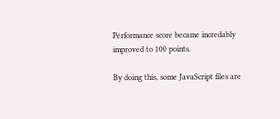Performance score became incredably improved to 100 points.

By doing this, some JavaScript files are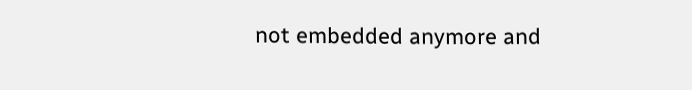not embedded anymore and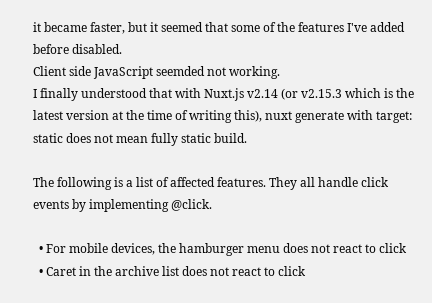it became faster, but it seemed that some of the features I've added before disabled.
Client side JavaScript seemded not working.
I finally understood that with Nuxt.js v2.14 (or v2.15.3 which is the latest version at the time of writing this), nuxt generate with target: static does not mean fully static build.

The following is a list of affected features. They all handle click events by implementing @click.

  • For mobile devices, the hamburger menu does not react to click
  • Caret in the archive list does not react to click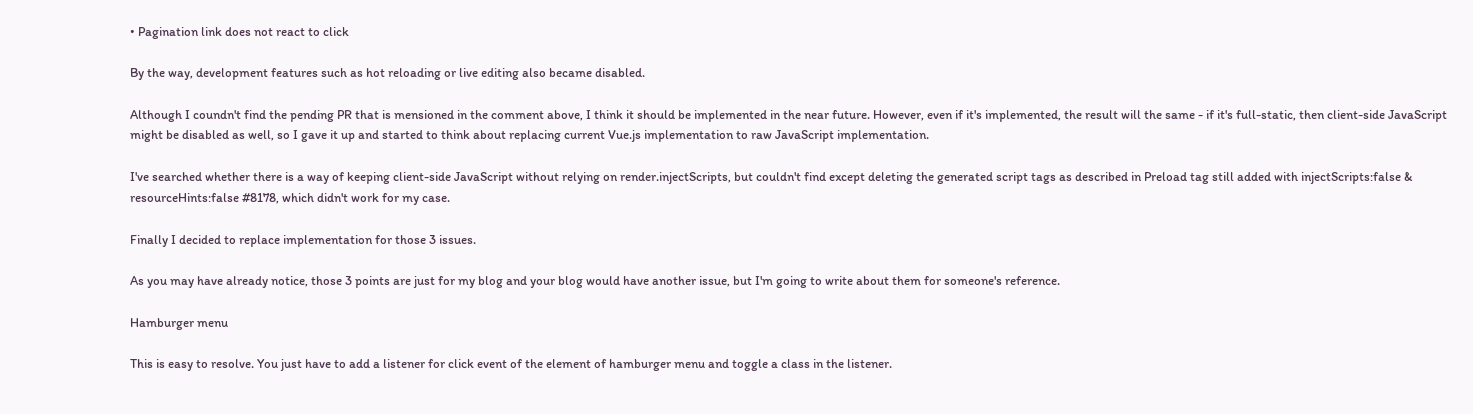• Pagination link does not react to click

By the way, development features such as hot reloading or live editing also became disabled.

Although I coundn't find the pending PR that is mensioned in the comment above, I think it should be implemented in the near future. However, even if it's implemented, the result will the same - if it's full-static, then client-side JavaScript might be disabled as well, so I gave it up and started to think about replacing current Vue.js implementation to raw JavaScript implementation.

I've searched whether there is a way of keeping client-side JavaScript without relying on render.injectScripts, but couldn't find except deleting the generated script tags as described in Preload tag still added with injectScripts:false & resourceHints:false #8178, which didn't work for my case.

Finally I decided to replace implementation for those 3 issues.

As you may have already notice, those 3 points are just for my blog and your blog would have another issue, but I'm going to write about them for someone's reference.

Hamburger menu

This is easy to resolve. You just have to add a listener for click event of the element of hamburger menu and toggle a class in the listener.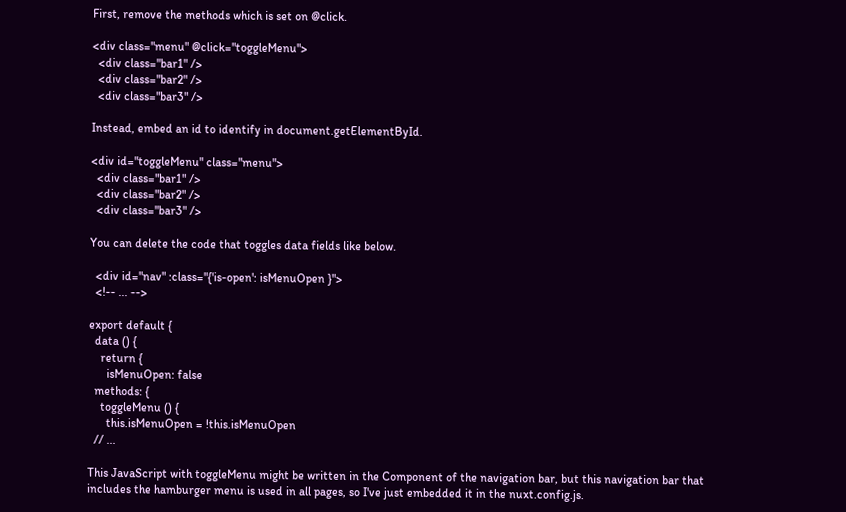First, remove the methods which is set on @click.

<div class="menu" @click="toggleMenu">
  <div class="bar1" />
  <div class="bar2" />
  <div class="bar3" />

Instead, embed an id to identify in document.getElementById.

<div id="toggleMenu" class="menu">
  <div class="bar1" />
  <div class="bar2" />
  <div class="bar3" />

You can delete the code that toggles data fields like below.

  <div id="nav" :class="{'is-open': isMenuOpen }">
  <!-- ... -->

export default {
  data () {
    return {
      isMenuOpen: false
  methods: {
    toggleMenu () {
      this.isMenuOpen = !this.isMenuOpen
  // ...

This JavaScript with toggleMenu might be written in the Component of the navigation bar, but this navigation bar that includes the hamburger menu is used in all pages, so I've just embedded it in the nuxt.config.js.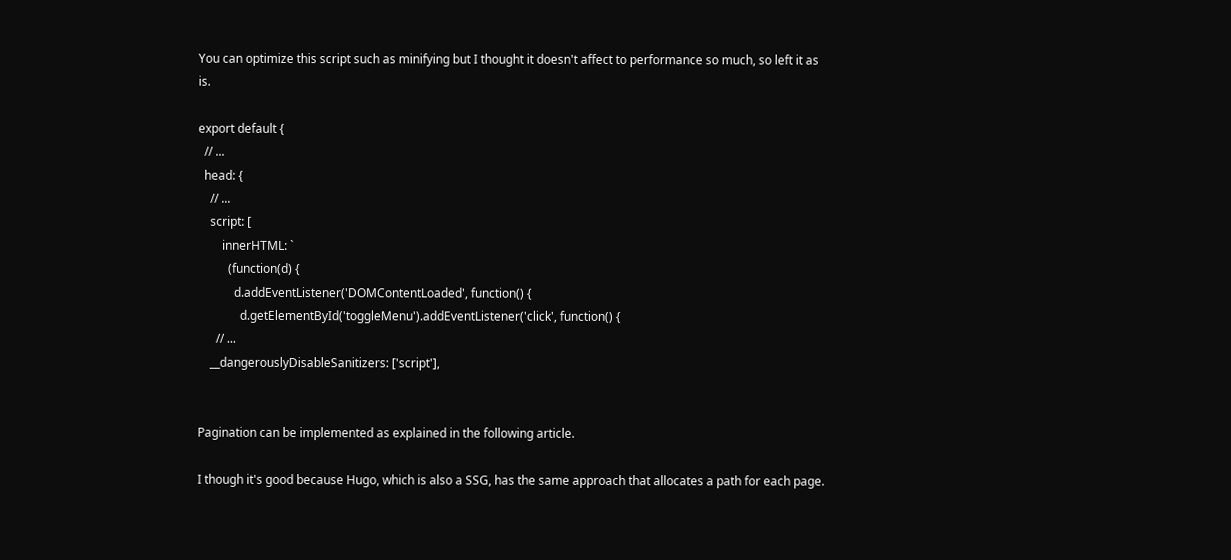You can optimize this script such as minifying but I thought it doesn't affect to performance so much, so left it as is.

export default {
  // ...
  head: {
    // ...
    script: [
        innerHTML: `
          (function(d) {
            d.addEventListener('DOMContentLoaded', function() {
              d.getElementById('toggleMenu').addEventListener('click', function() {
      // ...
    __dangerouslyDisableSanitizers: ['script'],


Pagination can be implemented as explained in the following article.

I though it's good because Hugo, which is also a SSG, has the same approach that allocates a path for each page.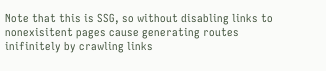Note that this is SSG, so without disabling links to nonexisitent pages cause generating routes inifinitely by crawling links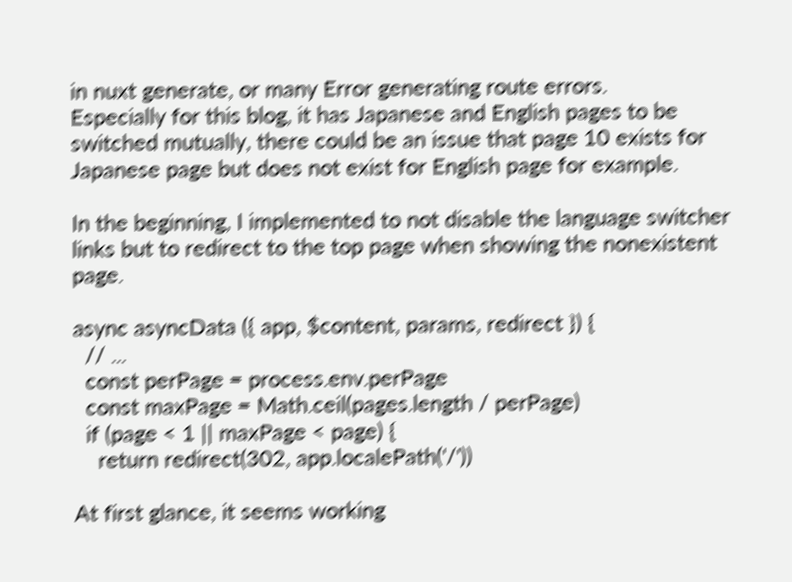in nuxt generate, or many Error generating route errors.
Especially for this blog, it has Japanese and English pages to be switched mutually, there could be an issue that page 10 exists for Japanese page but does not exist for English page for example.

In the beginning, I implemented to not disable the language switcher links but to redirect to the top page when showing the nonexistent page.

async asyncData ({ app, $content, params, redirect }) {
  // ...
  const perPage = process.env.perPage
  const maxPage = Math.ceil(pages.length / perPage)
  if (page < 1 || maxPage < page) {
    return redirect(302, app.localePath('/'))

At first glance, it seems working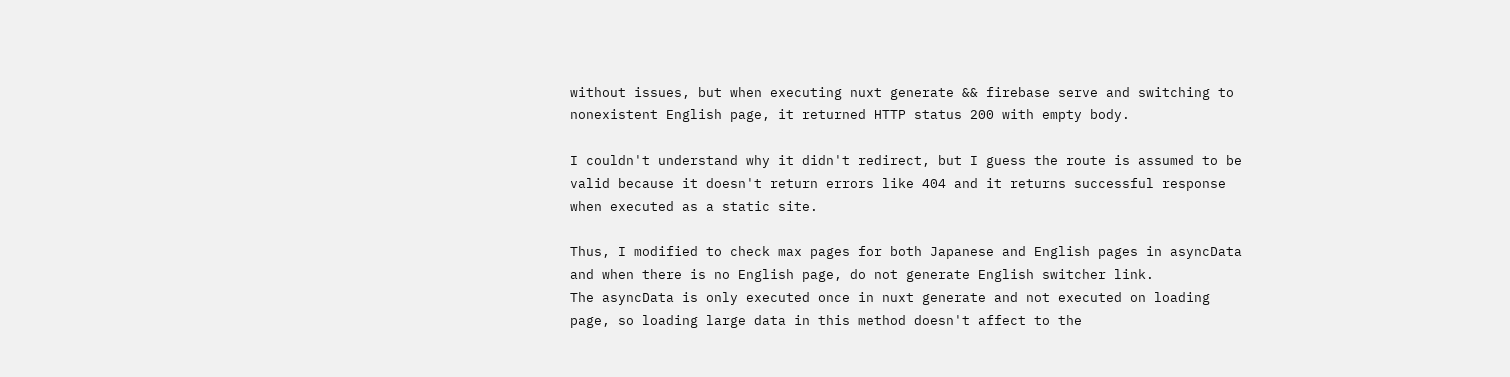without issues, but when executing nuxt generate && firebase serve and switching to nonexistent English page, it returned HTTP status 200 with empty body.

I couldn't understand why it didn't redirect, but I guess the route is assumed to be valid because it doesn't return errors like 404 and it returns successful response when executed as a static site.

Thus, I modified to check max pages for both Japanese and English pages in asyncData and when there is no English page, do not generate English switcher link.
The asyncData is only executed once in nuxt generate and not executed on loading page, so loading large data in this method doesn't affect to the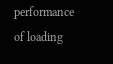performance of loading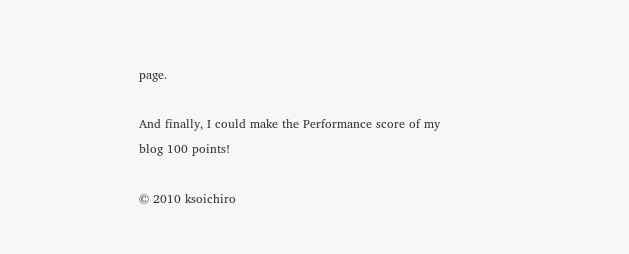page.

And finally, I could make the Performance score of my blog 100 points!

© 2010 ksoichiro